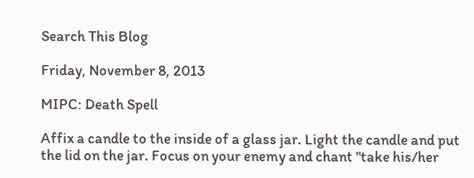Search This Blog

Friday, November 8, 2013

MIPC: Death Spell

Affix a candle to the inside of a glass jar. Light the candle and put the lid on the jar. Focus on your enemy and chant "take his/her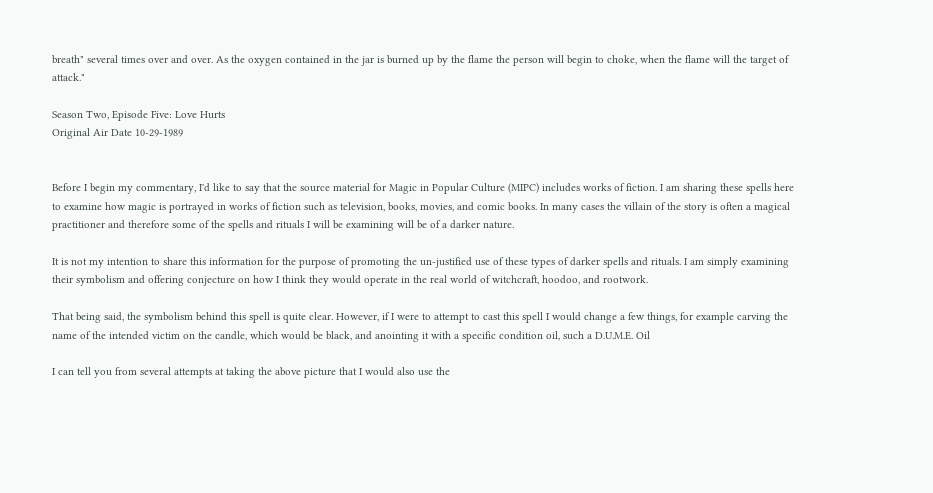breath" several times over and over. As the oxygen contained in the jar is burned up by the flame the person will begin to choke, when the flame will the target of attack."

Season Two, Episode Five: Love Hurts
Original Air Date 10-29-1989


Before I begin my commentary, I'd like to say that the source material for Magic in Popular Culture (MIPC) includes works of fiction. I am sharing these spells here to examine how magic is portrayed in works of fiction such as television, books, movies, and comic books. In many cases the villain of the story is often a magical practitioner and therefore some of the spells and rituals I will be examining will be of a darker nature.

It is not my intention to share this information for the purpose of promoting the un-justified use of these types of darker spells and rituals. I am simply examining their symbolism and offering conjecture on how I think they would operate in the real world of witchcraft, hoodoo, and rootwork.

That being said, the symbolism behind this spell is quite clear. However, if I were to attempt to cast this spell I would change a few things, for example carving the name of the intended victim on the candle, which would be black, and anointing it with a specific condition oil, such a D.U.M.E. Oil

I can tell you from several attempts at taking the above picture that I would also use the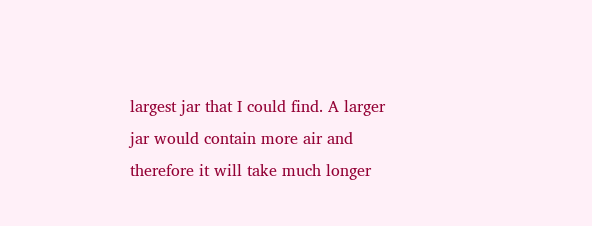largest jar that I could find. A larger jar would contain more air and therefore it will take much longer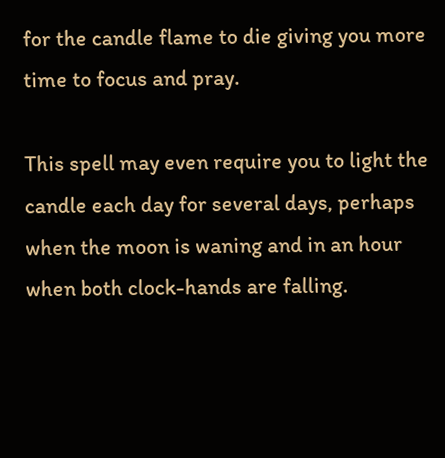for the candle flame to die giving you more time to focus and pray.

This spell may even require you to light the candle each day for several days, perhaps when the moon is waning and in an hour when both clock-hands are falling.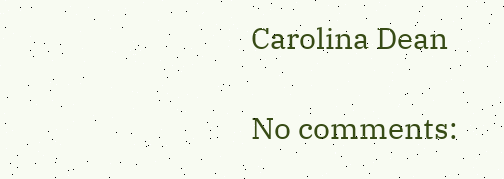Carolina Dean

No comments: